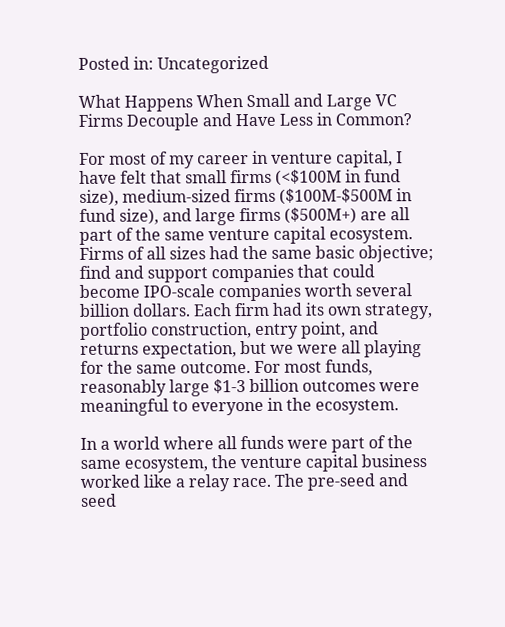Posted in: Uncategorized

What Happens When Small and Large VC Firms Decouple and Have Less in Common?

For most of my career in venture capital, I have felt that small firms (<$100M in fund size), medium-sized firms ($100M-$500M in fund size), and large firms ($500M+) are all part of the same venture capital ecosystem. Firms of all sizes had the same basic objective; find and support companies that could become IPO-scale companies worth several billion dollars. Each firm had its own strategy, portfolio construction, entry point, and returns expectation, but we were all playing for the same outcome. For most funds, reasonably large $1-3 billion outcomes were meaningful to everyone in the ecosystem.

In a world where all funds were part of the same ecosystem, the venture capital business worked like a relay race. The pre-seed and seed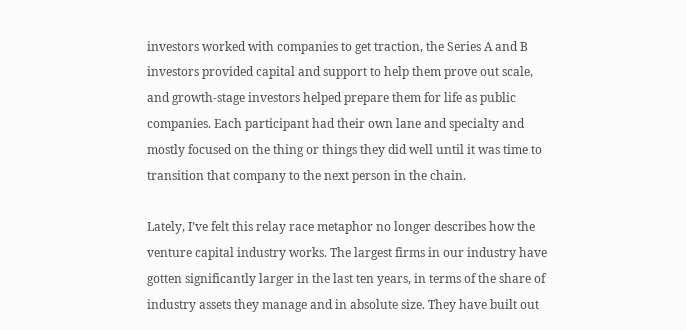investors worked with companies to get traction, the Series A and B investors provided capital and support to help them prove out scale, and growth-stage investors helped prepare them for life as public companies. Each participant had their own lane and specialty and mostly focused on the thing or things they did well until it was time to transition that company to the next person in the chain.

Lately, I’ve felt this relay race metaphor no longer describes how the venture capital industry works. The largest firms in our industry have gotten significantly larger in the last ten years, in terms of the share of industry assets they manage and in absolute size. They have built out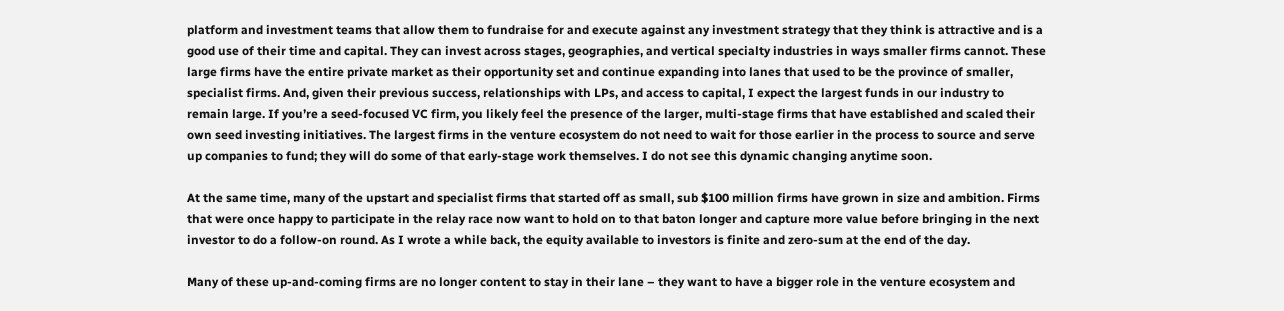platform and investment teams that allow them to fundraise for and execute against any investment strategy that they think is attractive and is a good use of their time and capital. They can invest across stages, geographies, and vertical specialty industries in ways smaller firms cannot. These large firms have the entire private market as their opportunity set and continue expanding into lanes that used to be the province of smaller, specialist firms. And, given their previous success, relationships with LPs, and access to capital, I expect the largest funds in our industry to remain large. If you’re a seed-focused VC firm, you likely feel the presence of the larger, multi-stage firms that have established and scaled their own seed investing initiatives. The largest firms in the venture ecosystem do not need to wait for those earlier in the process to source and serve up companies to fund; they will do some of that early-stage work themselves. I do not see this dynamic changing anytime soon.

At the same time, many of the upstart and specialist firms that started off as small, sub $100 million firms have grown in size and ambition. Firms that were once happy to participate in the relay race now want to hold on to that baton longer and capture more value before bringing in the next investor to do a follow-on round. As I wrote a while back, the equity available to investors is finite and zero-sum at the end of the day.

Many of these up-and-coming firms are no longer content to stay in their lane – they want to have a bigger role in the venture ecosystem and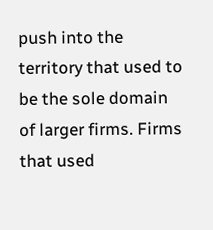push into the territory that used to be the sole domain of larger firms. Firms that used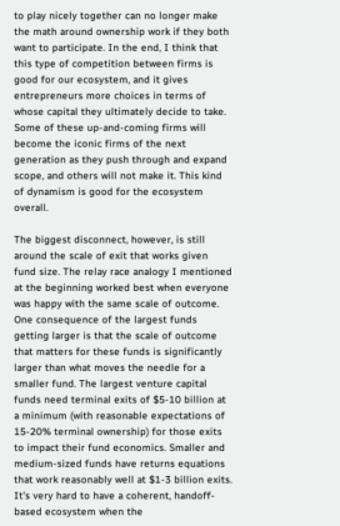to play nicely together can no longer make the math around ownership work if they both want to participate. In the end, I think that this type of competition between firms is good for our ecosystem, and it gives entrepreneurs more choices in terms of whose capital they ultimately decide to take. Some of these up-and-coming firms will become the iconic firms of the next generation as they push through and expand scope, and others will not make it. This kind of dynamism is good for the ecosystem overall.

The biggest disconnect, however, is still around the scale of exit that works given fund size. The relay race analogy I mentioned at the beginning worked best when everyone was happy with the same scale of outcome. One consequence of the largest funds getting larger is that the scale of outcome that matters for these funds is significantly larger than what moves the needle for a smaller fund. The largest venture capital funds need terminal exits of $5-10 billion at a minimum (with reasonable expectations of 15-20% terminal ownership) for those exits to impact their fund economics. Smaller and medium-sized funds have returns equations that work reasonably well at $1-3 billion exits. It’s very hard to have a coherent, handoff-based ecosystem when the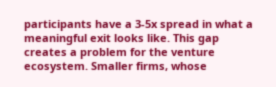participants have a 3-5x spread in what a meaningful exit looks like. This gap creates a problem for the venture ecosystem. Smaller firms, whose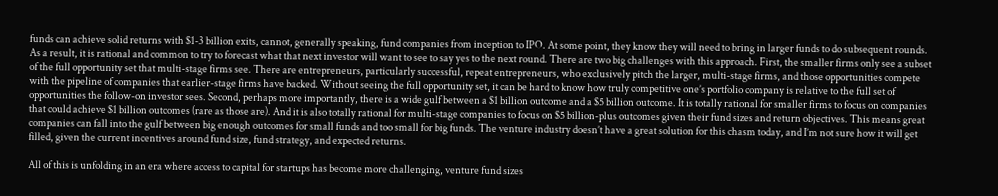funds can achieve solid returns with $1-3 billion exits, cannot, generally speaking, fund companies from inception to IPO. At some point, they know they will need to bring in larger funds to do subsequent rounds. As a result, it is rational and common to try to forecast what that next investor will want to see to say yes to the next round. There are two big challenges with this approach. First, the smaller firms only see a subset of the full opportunity set that multi-stage firms see. There are entrepreneurs, particularly successful, repeat entrepreneurs, who exclusively pitch the larger, multi-stage firms, and those opportunities compete with the pipeline of companies that earlier-stage firms have backed. Without seeing the full opportunity set, it can be hard to know how truly competitive one’s portfolio company is relative to the full set of opportunities the follow-on investor sees. Second, perhaps more importantly, there is a wide gulf between a $1 billion outcome and a $5 billion outcome. It is totally rational for smaller firms to focus on companies that could achieve $1 billion outcomes (rare as those are). And it is also totally rational for multi-stage companies to focus on $5 billion-plus outcomes given their fund sizes and return objectives. This means great companies can fall into the gulf between big enough outcomes for small funds and too small for big funds. The venture industry doesn’t have a great solution for this chasm today, and I’m not sure how it will get filled, given the current incentives around fund size, fund strategy, and expected returns.

All of this is unfolding in an era where access to capital for startups has become more challenging, venture fund sizes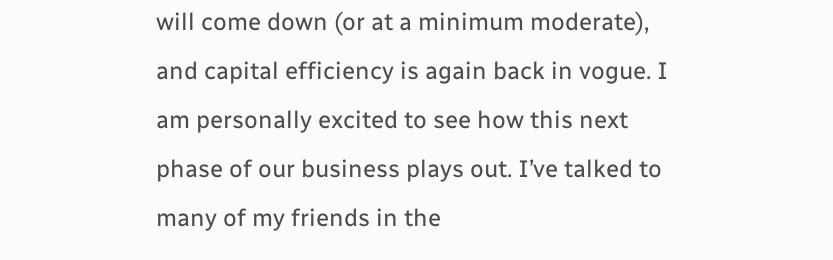will come down (or at a minimum moderate), and capital efficiency is again back in vogue. I am personally excited to see how this next phase of our business plays out. I’ve talked to many of my friends in the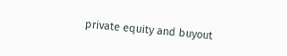private equity and buyout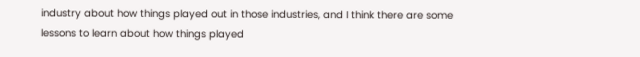industry about how things played out in those industries, and I think there are some lessons to learn about how things played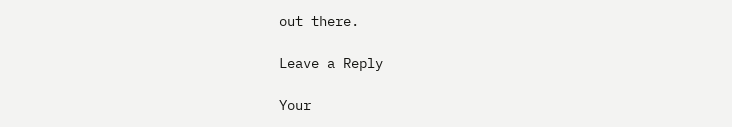out there.

Leave a Reply

Your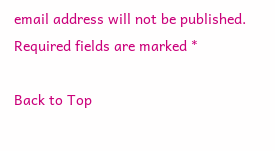email address will not be published. Required fields are marked *

Back to Top